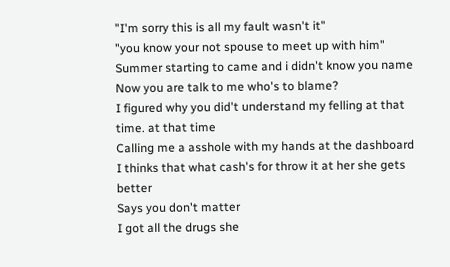"I'm sorry this is all my fault wasn't it"
"you know your not spouse to meet up with him" Summer starting to came and i didn't know you name
Now you are talk to me who's to blame?
I figured why you did't understand my felling at that time. at that time
Calling me a asshole with my hands at the dashboard
I thinks that what cash's for throw it at her she gets better
Says you don't matter
I got all the drugs she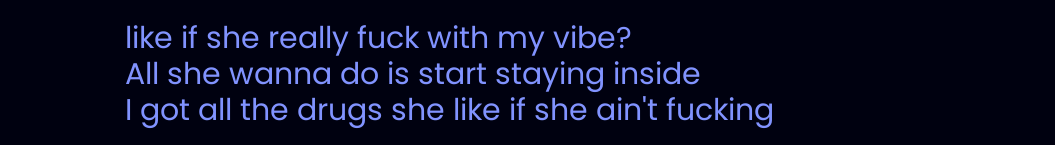like if she really fuck with my vibe?
All she wanna do is start staying inside
I got all the drugs she like if she ain't fucking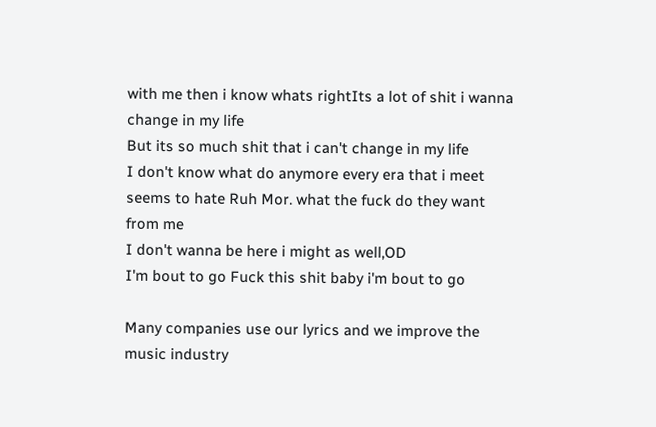with me then i know whats rightIts a lot of shit i wanna change in my life
But its so much shit that i can't change in my life
I don't know what do anymore every era that i meet seems to hate Ruh Mor. what the fuck do they want from me
I don't wanna be here i might as well,OD
I'm bout to go Fuck this shit baby i'm bout to go

Many companies use our lyrics and we improve the music industry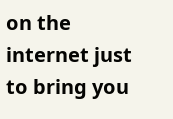on the internet just to bring you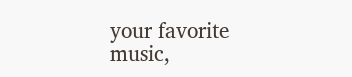your favorite music,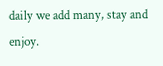daily we add many, stay and enjoy.